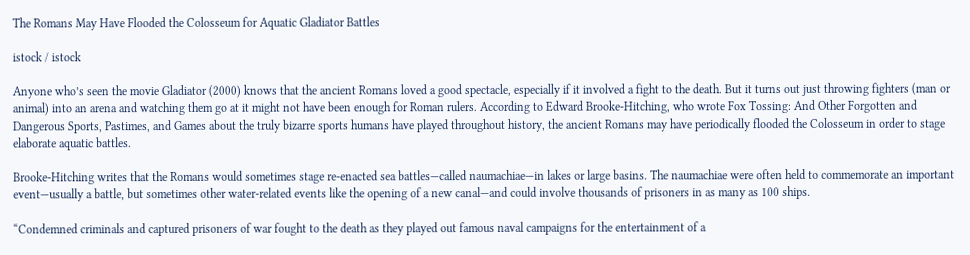The Romans May Have Flooded the Colosseum for Aquatic Gladiator Battles

istock / istock

Anyone who’s seen the movie Gladiator (2000) knows that the ancient Romans loved a good spectacle, especially if it involved a fight to the death. But it turns out just throwing fighters (man or animal) into an arena and watching them go at it might not have been enough for Roman rulers. According to Edward Brooke-Hitching, who wrote Fox Tossing: And Other Forgotten and Dangerous Sports, Pastimes, and Games about the truly bizarre sports humans have played throughout history, the ancient Romans may have periodically flooded the Colosseum in order to stage elaborate aquatic battles.

Brooke-Hitching writes that the Romans would sometimes stage re-enacted sea battles—called naumachiae—in lakes or large basins. The naumachiae were often held to commemorate an important event—usually a battle, but sometimes other water-related events like the opening of a new canal—and could involve thousands of prisoners in as many as 100 ships.

“Condemned criminals and captured prisoners of war fought to the death as they played out famous naval campaigns for the entertainment of a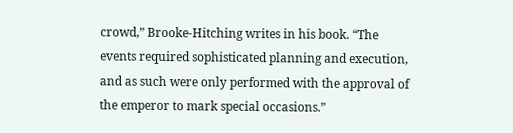crowd,” Brooke-Hitching writes in his book. “The events required sophisticated planning and execution, and as such were only performed with the approval of the emperor to mark special occasions.”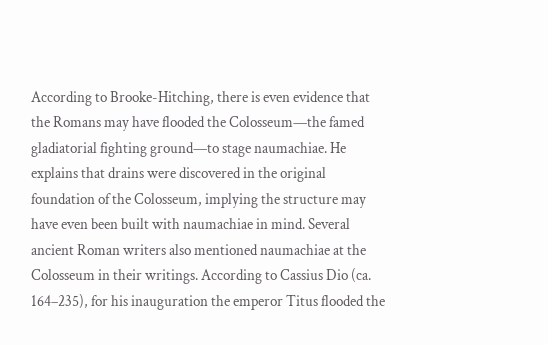According to Brooke-Hitching, there is even evidence that the Romans may have flooded the Colosseum—the famed gladiatorial fighting ground—to stage naumachiae. He explains that drains were discovered in the original foundation of the Colosseum, implying the structure may have even been built with naumachiae in mind. Several ancient Roman writers also mentioned naumachiae at the Colosseum in their writings. According to Cassius Dio (ca. 164–235), for his inauguration the emperor Titus flooded the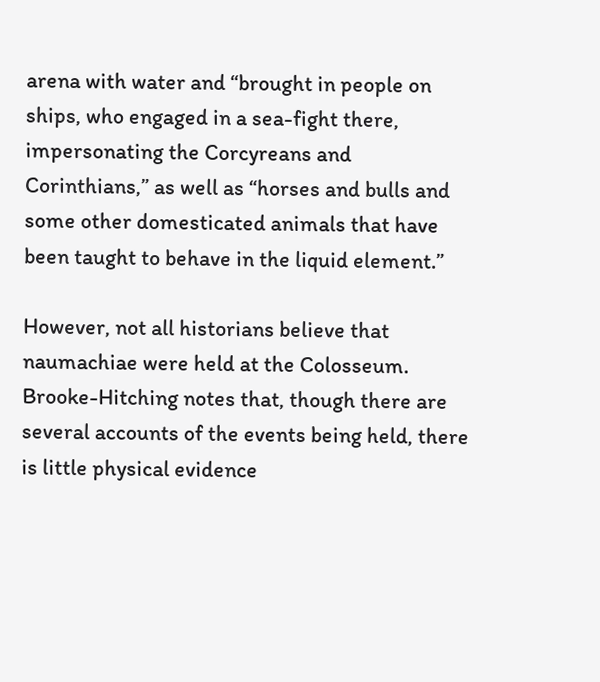arena with water and “brought in people on ships, who engaged in a sea-fight there, impersonating the Corcyreans and Corinthians,” as well as “horses and bulls and some other domesticated animals that have been taught to behave in the liquid element.”

However, not all historians believe that naumachiae were held at the Colosseum. Brooke-Hitching notes that, though there are several accounts of the events being held, there is little physical evidence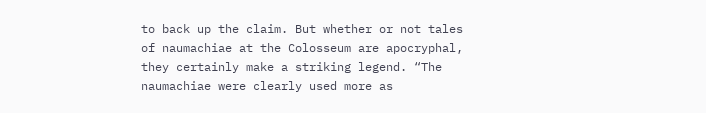to back up the claim. But whether or not tales of naumachiae at the Colosseum are apocryphal, they certainly make a striking legend. “The naumachiae were clearly used more as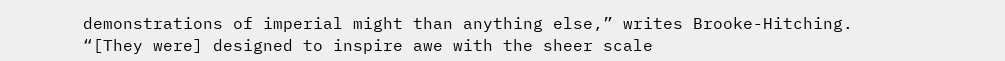demonstrations of imperial might than anything else,” writes Brooke-Hitching. “[They were] designed to inspire awe with the sheer scale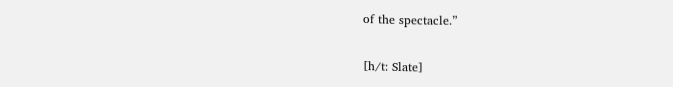of the spectacle.”

[h/t: Slate]